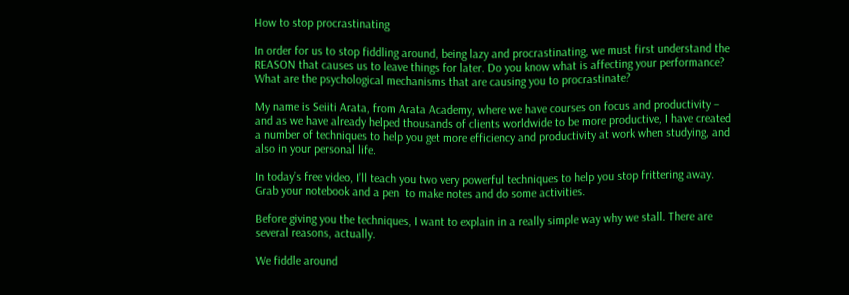How to stop procrastinating

In order for us to stop fiddling around, being lazy and procrastinating, we must first understand the REASON that causes us to leave things for later. Do you know what is affecting your performance? What are the psychological mechanisms that are causing you to procrastinate?

My name is Seiiti Arata, from Arata Academy, where we have courses on focus and productivity – and as we have already helped thousands of clients worldwide to be more productive, I have created a number of techniques to help you get more efficiency and productivity at work when studying, and also in your personal life.

In today’s free video, I’ll teach you two very powerful techniques to help you stop frittering away. Grab your notebook and a pen  to make notes and do some activities.

Before giving you the techniques, I want to explain in a really simple way why we stall. There are several reasons, actually.

We fiddle around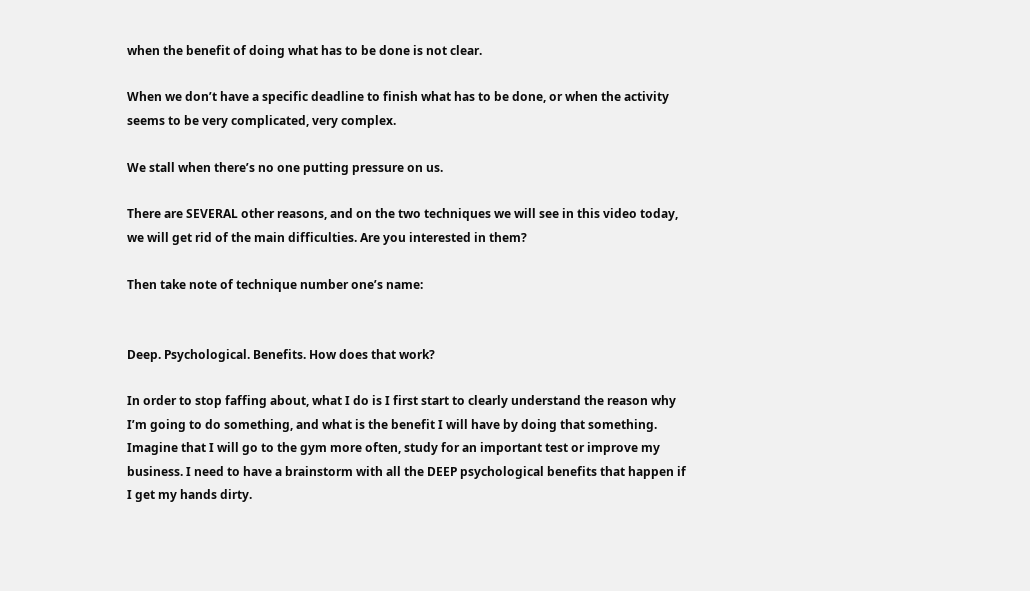when the benefit of doing what has to be done is not clear.

When we don’t have a specific deadline to finish what has to be done, or when the activity seems to be very complicated, very complex.

We stall when there’s no one putting pressure on us.

There are SEVERAL other reasons, and on the two techniques we will see in this video today, we will get rid of the main difficulties. Are you interested in them?

Then take note of technique number one’s name:


Deep. Psychological. Benefits. How does that work?

In order to stop faffing about, what I do is I first start to clearly understand the reason why I’m going to do something, and what is the benefit I will have by doing that something. Imagine that I will go to the gym more often, study for an important test or improve my business. I need to have a brainstorm with all the DEEP psychological benefits that happen if I get my hands dirty.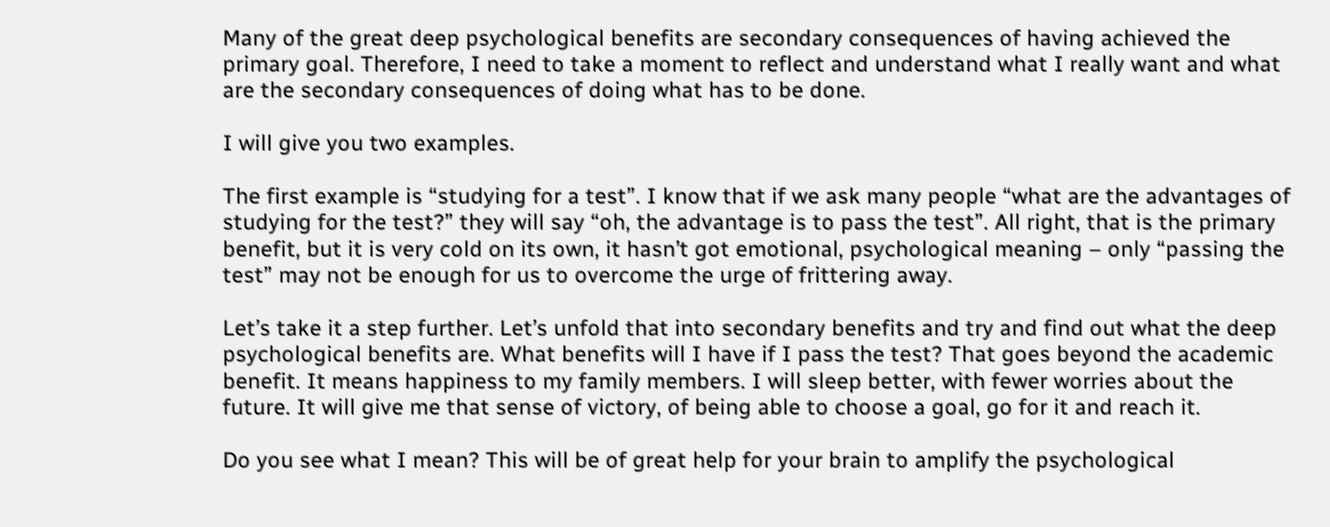Many of the great deep psychological benefits are secondary consequences of having achieved the primary goal. Therefore, I need to take a moment to reflect and understand what I really want and what  are the secondary consequences of doing what has to be done.

I will give you two examples.

The first example is “studying for a test”. I know that if we ask many people “what are the advantages of studying for the test?” they will say “oh, the advantage is to pass the test”. All right, that is the primary benefit, but it is very cold on its own, it hasn’t got emotional, psychological meaning – only “passing the test” may not be enough for us to overcome the urge of frittering away.

Let’s take it a step further. Let’s unfold that into secondary benefits and try and find out what the deep psychological benefits are. What benefits will I have if I pass the test? That goes beyond the academic benefit. It means happiness to my family members. I will sleep better, with fewer worries about the future. It will give me that sense of victory, of being able to choose a goal, go for it and reach it.

Do you see what I mean? This will be of great help for your brain to amplify the psychological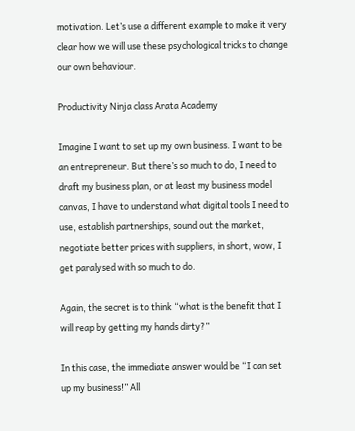motivation. Let’s use a different example to make it very clear how we will use these psychological tricks to change our own behaviour.

Productivity Ninja class Arata Academy

Imagine I want to set up my own business. I want to be an entrepreneur. But there’s so much to do, I need to draft my business plan, or at least my business model canvas, I have to understand what digital tools I need to use, establish partnerships, sound out the market, negotiate better prices with suppliers, in short, wow, I get paralysed with so much to do.

Again, the secret is to think “what is the benefit that I will reap by getting my hands dirty?”

In this case, the immediate answer would be “I can set up my business!” All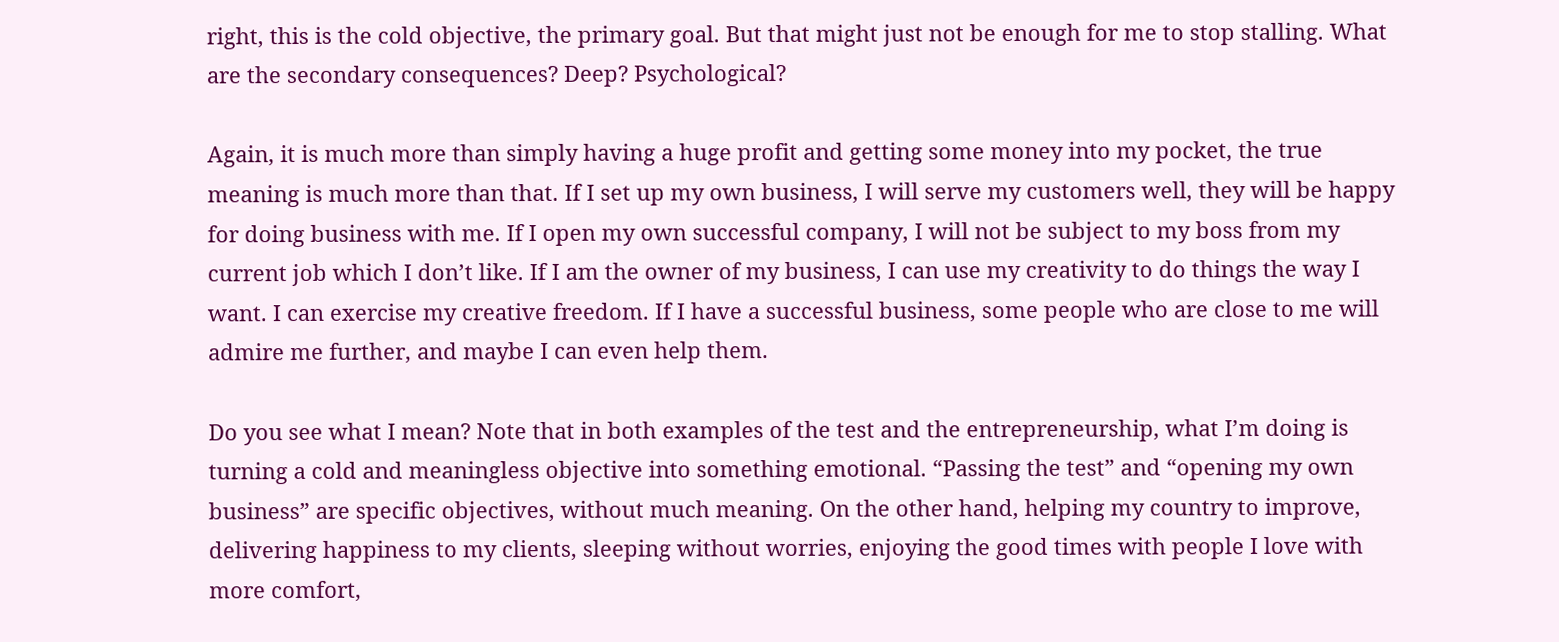right, this is the cold objective, the primary goal. But that might just not be enough for me to stop stalling. What are the secondary consequences? Deep? Psychological?

Again, it is much more than simply having a huge profit and getting some money into my pocket, the true meaning is much more than that. If I set up my own business, I will serve my customers well, they will be happy for doing business with me. If I open my own successful company, I will not be subject to my boss from my current job which I don’t like. If I am the owner of my business, I can use my creativity to do things the way I want. I can exercise my creative freedom. If I have a successful business, some people who are close to me will admire me further, and maybe I can even help them.

Do you see what I mean? Note that in both examples of the test and the entrepreneurship, what I’m doing is turning a cold and meaningless objective into something emotional. “Passing the test” and “opening my own business” are specific objectives, without much meaning. On the other hand, helping my country to improve, delivering happiness to my clients, sleeping without worries, enjoying the good times with people I love with more comfort,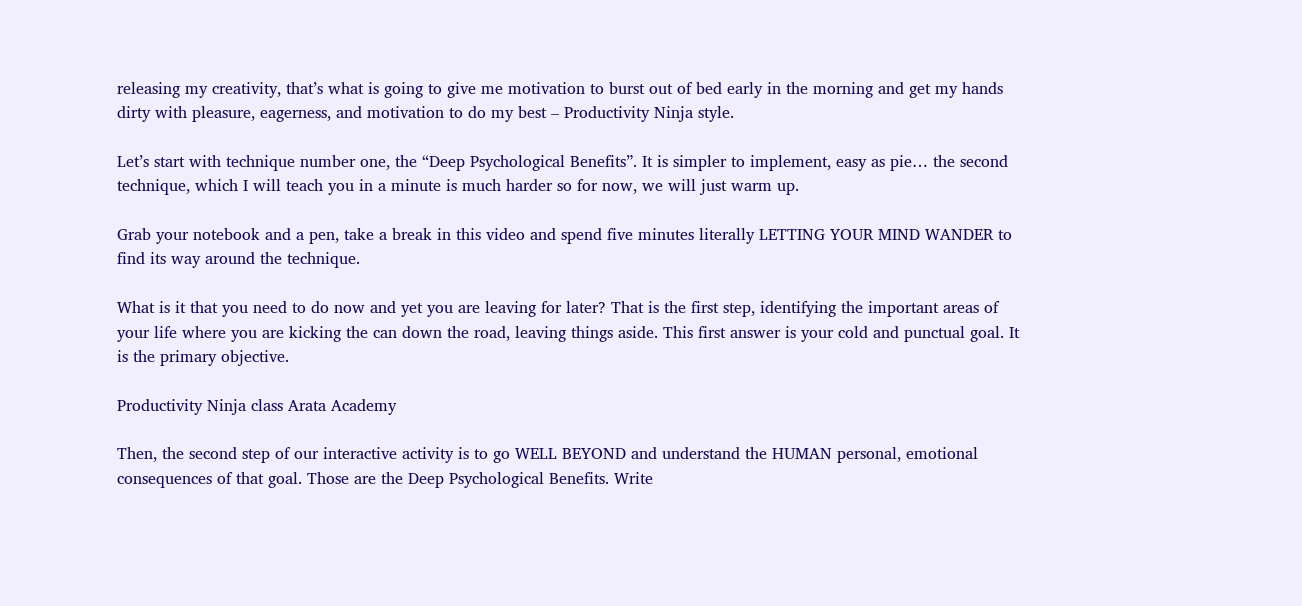releasing my creativity, that’s what is going to give me motivation to burst out of bed early in the morning and get my hands dirty with pleasure, eagerness, and motivation to do my best – Productivity Ninja style.

Let’s start with technique number one, the “Deep Psychological Benefits”. It is simpler to implement, easy as pie… the second technique, which I will teach you in a minute is much harder so for now, we will just warm up.

Grab your notebook and a pen, take a break in this video and spend five minutes literally LETTING YOUR MIND WANDER to find its way around the technique.

What is it that you need to do now and yet you are leaving for later? That is the first step, identifying the important areas of your life where you are kicking the can down the road, leaving things aside. This first answer is your cold and punctual goal. It is the primary objective.

Productivity Ninja class Arata Academy

Then, the second step of our interactive activity is to go WELL BEYOND and understand the HUMAN personal, emotional consequences of that goal. Those are the Deep Psychological Benefits. Write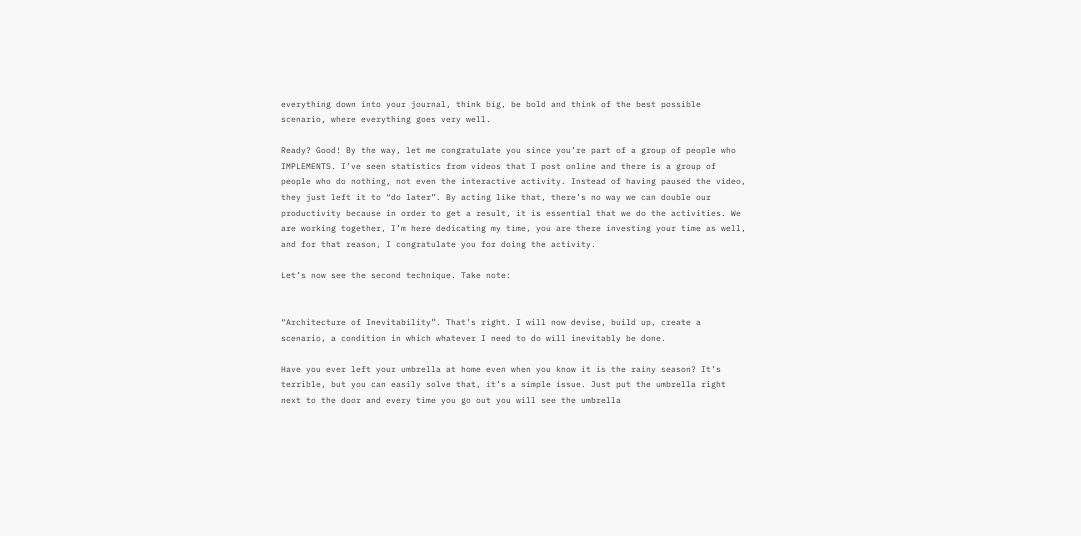everything down into your journal, think big, be bold and think of the best possible scenario, where everything goes very well.

Ready? Good! By the way, let me congratulate you since you’re part of a group of people who IMPLEMENTS. I’ve seen statistics from videos that I post online and there is a group of people who do nothing, not even the interactive activity. Instead of having paused the video, they just left it to “do later”. By acting like that, there’s no way we can double our productivity because in order to get a result, it is essential that we do the activities. We are working together, I’m here dedicating my time, you are there investing your time as well, and for that reason, I congratulate you for doing the activity.

Let’s now see the second technique. Take note:


“Architecture of Inevitability”. That’s right. I will now devise, build up, create a scenario, a condition in which whatever I need to do will inevitably be done.

Have you ever left your umbrella at home even when you know it is the rainy season? It’s terrible, but you can easily solve that, it’s a simple issue. Just put the umbrella right next to the door and every time you go out you will see the umbrella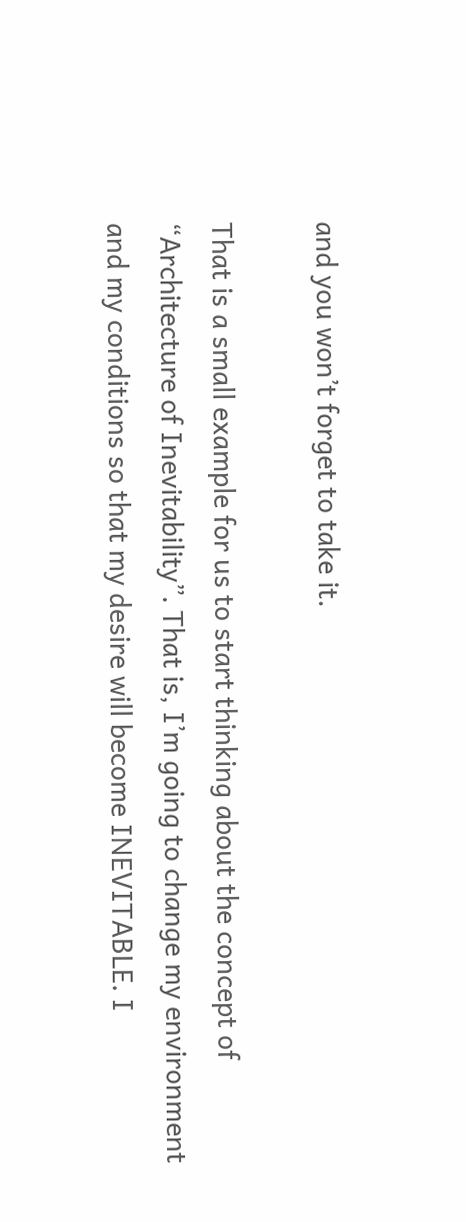and you won’t forget to take it.

That is a small example for us to start thinking about the concept of “Architecture of Inevitability”. That is, I’m going to change my environment and my conditions so that my desire will become INEVITABLE. I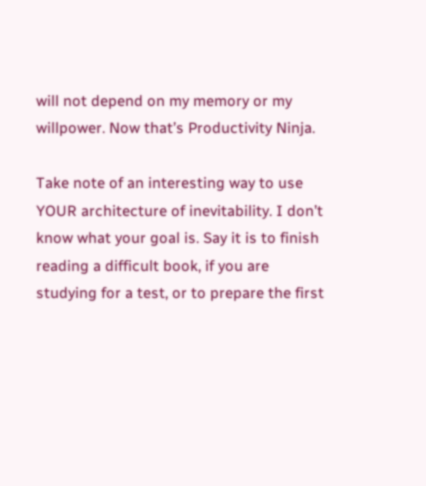will not depend on my memory or my willpower. Now that’s Productivity Ninja.

Take note of an interesting way to use YOUR architecture of inevitability. I don’t know what your goal is. Say it is to finish reading a difficult book, if you are studying for a test, or to prepare the first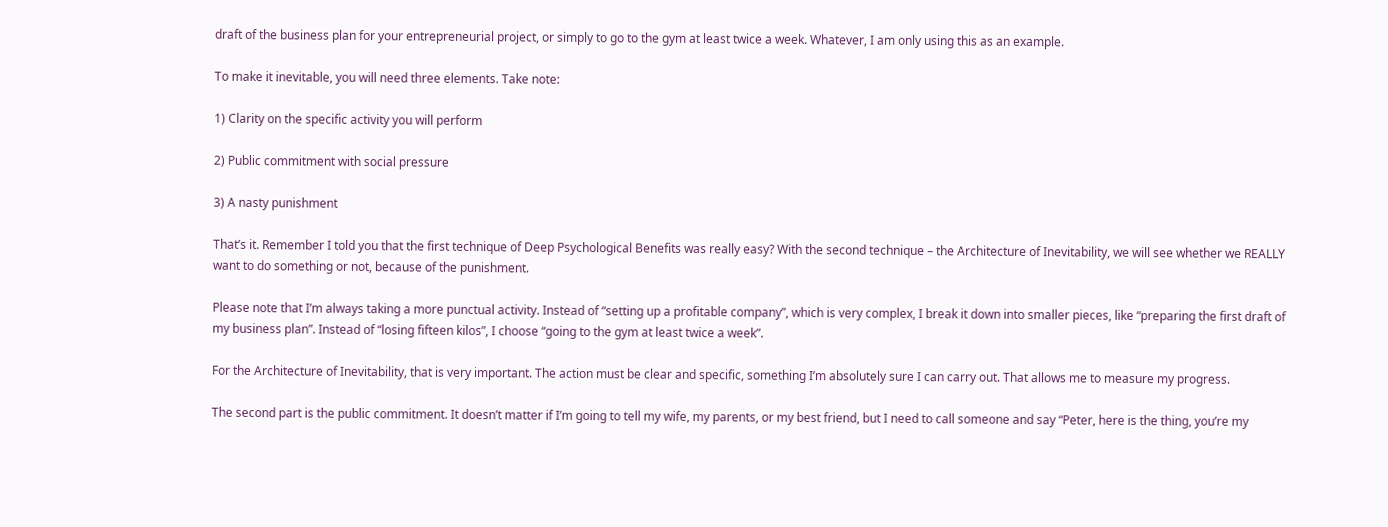draft of the business plan for your entrepreneurial project, or simply to go to the gym at least twice a week. Whatever, I am only using this as an example.

To make it inevitable, you will need three elements. Take note:

1) Clarity on the specific activity you will perform

2) Public commitment with social pressure

3) A nasty punishment

That’s it. Remember I told you that the first technique of Deep Psychological Benefits was really easy? With the second technique – the Architecture of Inevitability, we will see whether we REALLY want to do something or not, because of the punishment.

Please note that I’m always taking a more punctual activity. Instead of “setting up a profitable company”, which is very complex, I break it down into smaller pieces, like “preparing the first draft of my business plan”. Instead of “losing fifteen kilos”, I choose “going to the gym at least twice a week”.

For the Architecture of Inevitability, that is very important. The action must be clear and specific, something I’m absolutely sure I can carry out. That allows me to measure my progress.

The second part is the public commitment. It doesn’t matter if I’m going to tell my wife, my parents, or my best friend, but I need to call someone and say “Peter, here is the thing, you’re my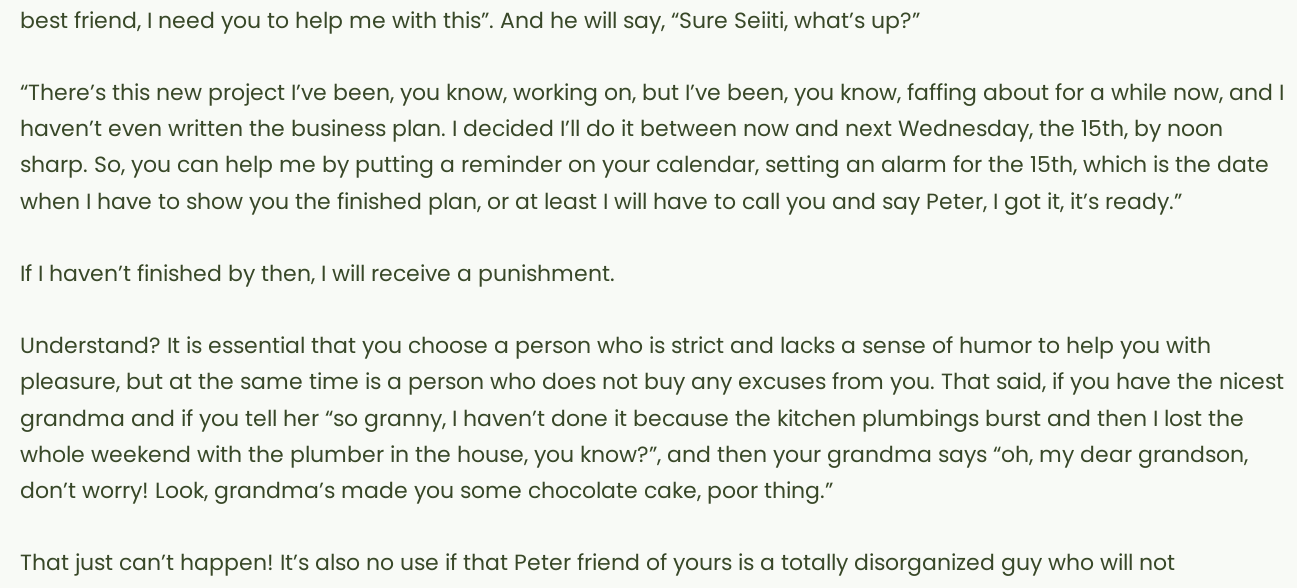best friend, I need you to help me with this”. And he will say, “Sure Seiiti, what’s up?”

“There’s this new project I’ve been, you know, working on, but I’ve been, you know, faffing about for a while now, and I haven’t even written the business plan. I decided I’ll do it between now and next Wednesday, the 15th, by noon sharp. So, you can help me by putting a reminder on your calendar, setting an alarm for the 15th, which is the date when I have to show you the finished plan, or at least I will have to call you and say Peter, I got it, it’s ready.”

If I haven’t finished by then, I will receive a punishment.

Understand? It is essential that you choose a person who is strict and lacks a sense of humor to help you with pleasure, but at the same time is a person who does not buy any excuses from you. That said, if you have the nicest grandma and if you tell her “so granny, I haven’t done it because the kitchen plumbings burst and then I lost the whole weekend with the plumber in the house, you know?”, and then your grandma says “oh, my dear grandson, don’t worry! Look, grandma’s made you some chocolate cake, poor thing.”

That just can’t happen! It’s also no use if that Peter friend of yours is a totally disorganized guy who will not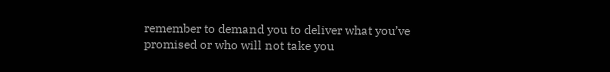remember to demand you to deliver what you’ve promised or who will not take you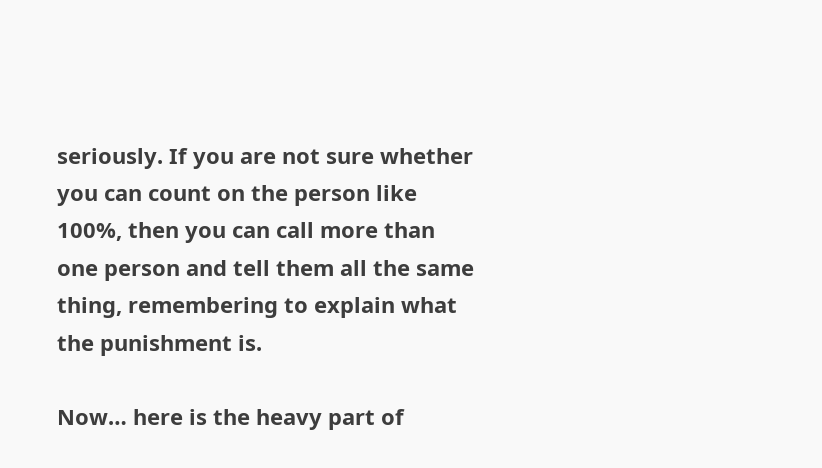seriously. If you are not sure whether you can count on the person like 100%, then you can call more than one person and tell them all the same thing, remembering to explain what the punishment is.

Now… here is the heavy part of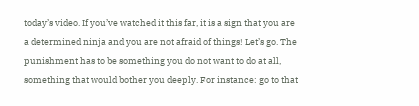today’s video. If you’ve watched it this far, it is a sign that you are a determined ninja and you are not afraid of things! Let’s go. The punishment has to be something you do not want to do at all, something that would bother you deeply. For instance: go to that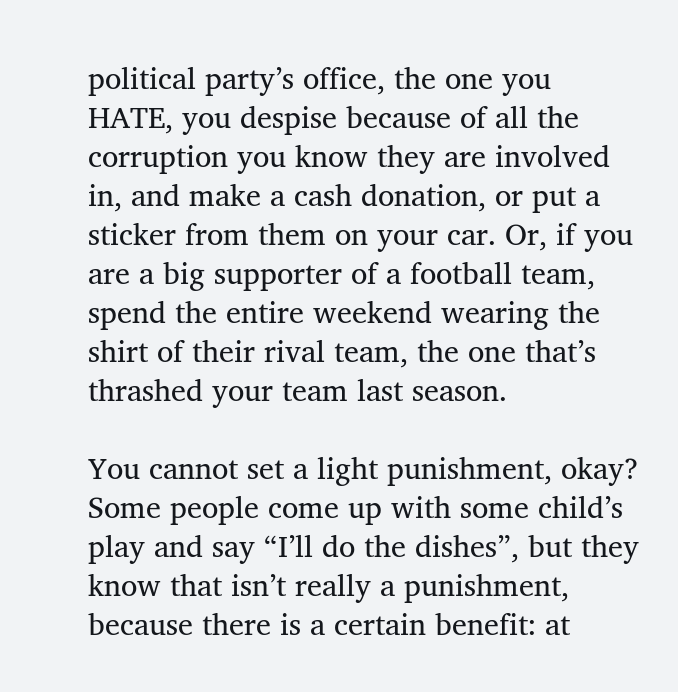political party’s office, the one you HATE, you despise because of all the corruption you know they are involved in, and make a cash donation, or put a sticker from them on your car. Or, if you are a big supporter of a football team, spend the entire weekend wearing the shirt of their rival team, the one that’s thrashed your team last season.

You cannot set a light punishment, okay? Some people come up with some child’s play and say “I’ll do the dishes”, but they know that isn’t really a punishment, because there is a certain benefit: at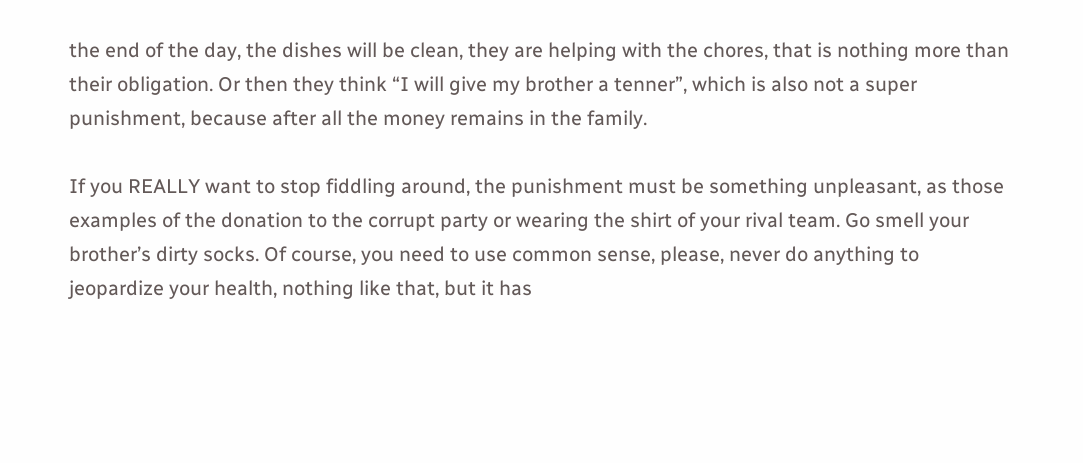the end of the day, the dishes will be clean, they are helping with the chores, that is nothing more than their obligation. Or then they think “I will give my brother a tenner”, which is also not a super punishment, because after all the money remains in the family.

If you REALLY want to stop fiddling around, the punishment must be something unpleasant, as those examples of the donation to the corrupt party or wearing the shirt of your rival team. Go smell your brother’s dirty socks. Of course, you need to use common sense, please, never do anything to jeopardize your health, nothing like that, but it has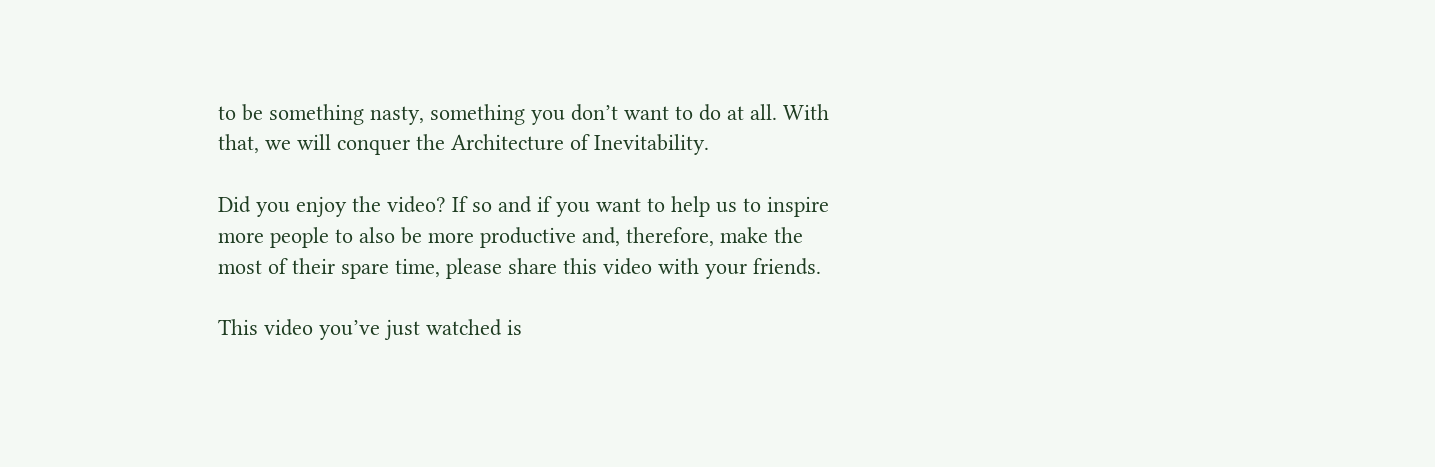to be something nasty, something you don’t want to do at all. With that, we will conquer the Architecture of Inevitability.

Did you enjoy the video? If so and if you want to help us to inspire more people to also be more productive and, therefore, make the most of their spare time, please share this video with your friends.

This video you’ve just watched is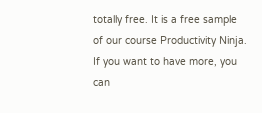totally free. It is a free sample of our course Productivity Ninja. If you want to have more, you can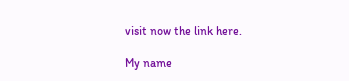visit now the link here.

My name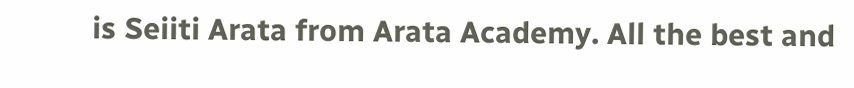is Seiiti Arata from Arata Academy. All the best and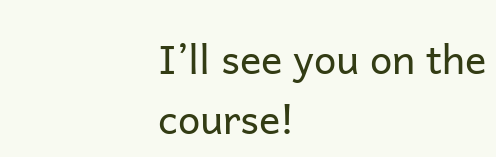I’ll see you on the course!